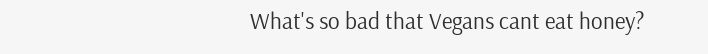What's so bad that Vegans cant eat honey?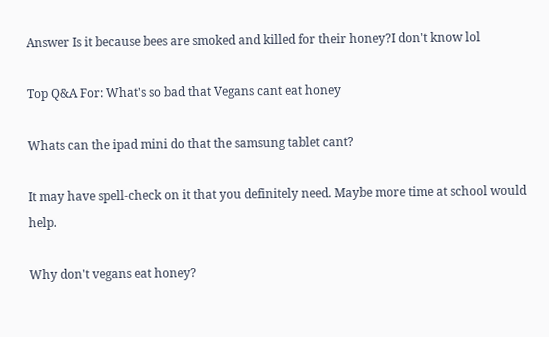Answer Is it because bees are smoked and killed for their honey?I don't know lol

Top Q&A For: What's so bad that Vegans cant eat honey

Whats can the ipad mini do that the samsung tablet cant?

It may have spell-check on it that you definitely need. Maybe more time at school would help.

Why don't vegans eat honey?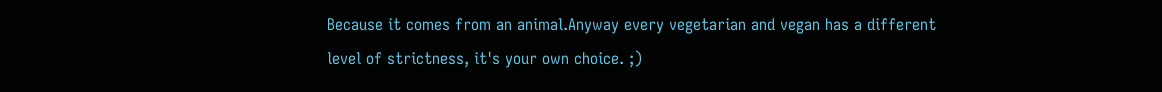Because it comes from an animal.Anyway every vegetarian and vegan has a different level of strictness, it's your own choice. ;)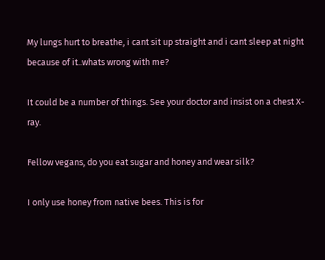My lungs hurt to breathe, i cant sit up straight and i cant sleep at night because of it..whats wrong with me?

It could be a number of things. See your doctor and insist on a chest X-ray.

Fellow vegans, do you eat sugar and honey and wear silk?

I only use honey from native bees. This is for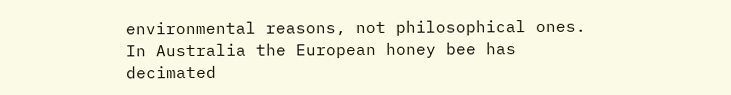environmental reasons, not philosophical ones. In Australia the European honey bee has decimated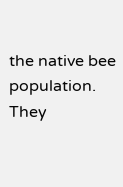the native bee population. They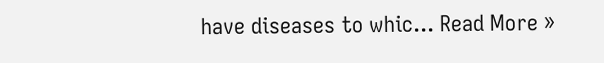have diseases to whic... Read More »